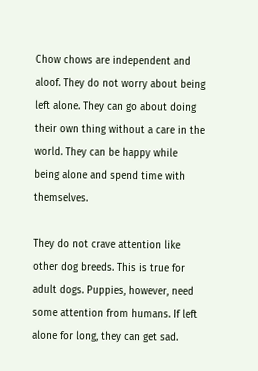Chow chows are independent and aloof. They do not worry about being left alone. They can go about doing their own thing without a care in the world. They can be happy while being alone and spend time with themselves.

They do not crave attention like other dog breeds. This is true for adult dogs. Puppies, however, need some attention from humans. If left alone for long, they can get sad.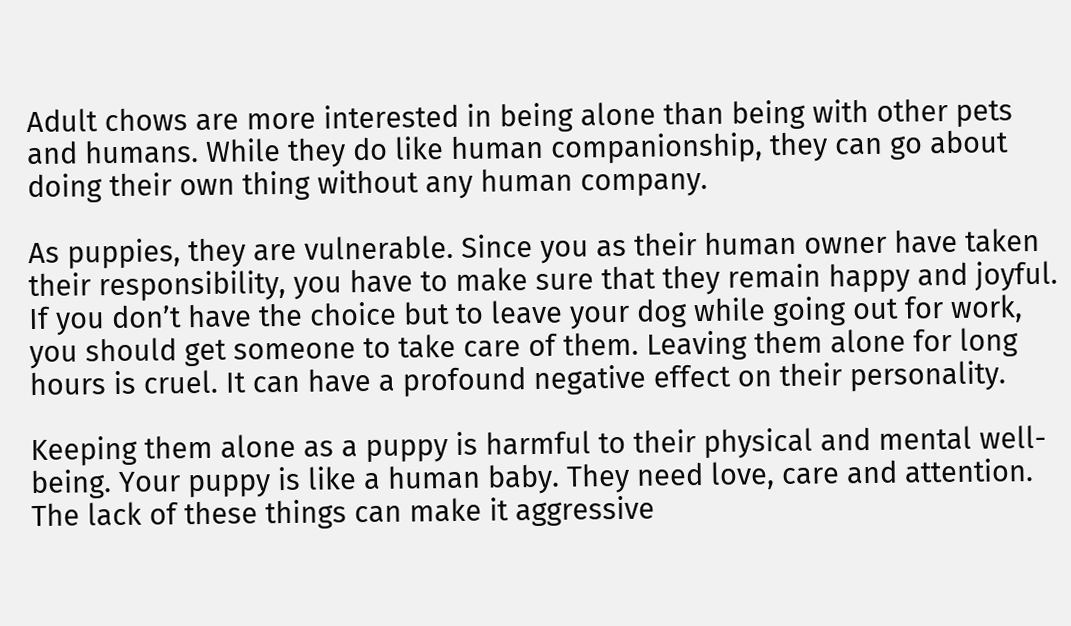Adult chows are more interested in being alone than being with other pets and humans. While they do like human companionship, they can go about doing their own thing without any human company.

As puppies, they are vulnerable. Since you as their human owner have taken their responsibility, you have to make sure that they remain happy and joyful. If you don’t have the choice but to leave your dog while going out for work, you should get someone to take care of them. Leaving them alone for long hours is cruel. It can have a profound negative effect on their personality.

Keeping them alone as a puppy is harmful to their physical and mental well-being. Your puppy is like a human baby. They need love, care and attention. The lack of these things can make it aggressive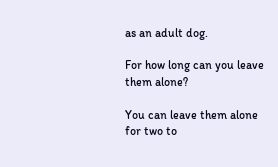as an adult dog.

For how long can you leave them alone?

You can leave them alone for two to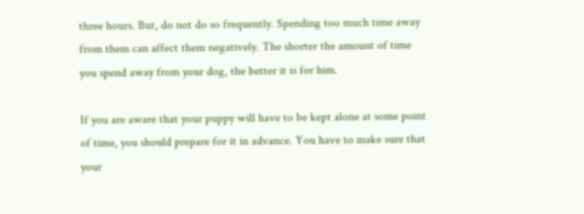three hours. But, do not do so frequently. Spending too much time away from them can affect them negatively. The shorter the amount of time you spend away from your dog, the better it is for him.

If you are aware that your puppy will have to be kept alone at some point of time, you should prepare for it in advance. You have to make sure that your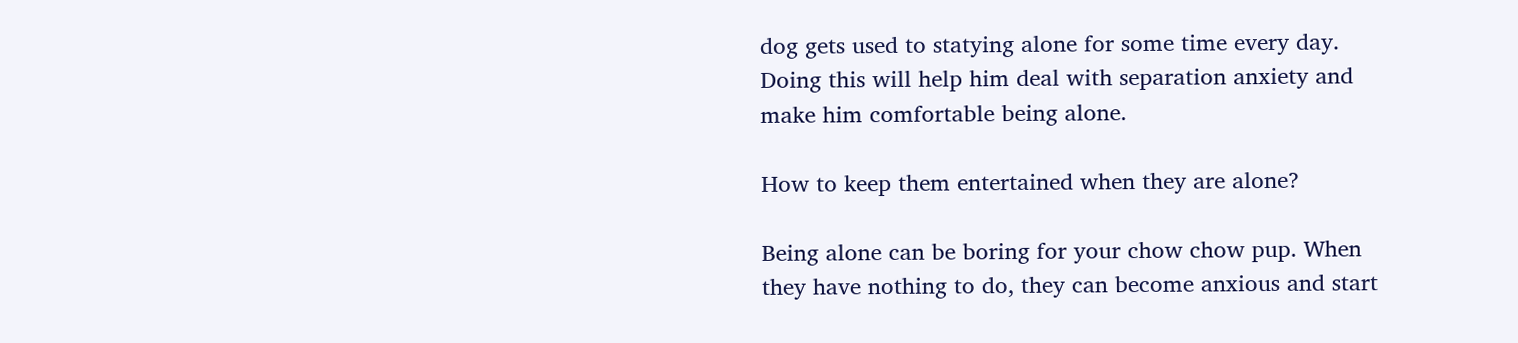dog gets used to statying alone for some time every day. Doing this will help him deal with separation anxiety and make him comfortable being alone.

How to keep them entertained when they are alone?

Being alone can be boring for your chow chow pup. When they have nothing to do, they can become anxious and start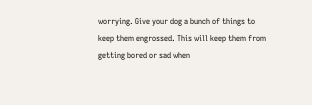worrying. Give your dog a bunch of things to keep them engrossed. This will keep them from getting bored or sad when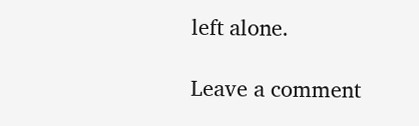left alone.

Leave a comment